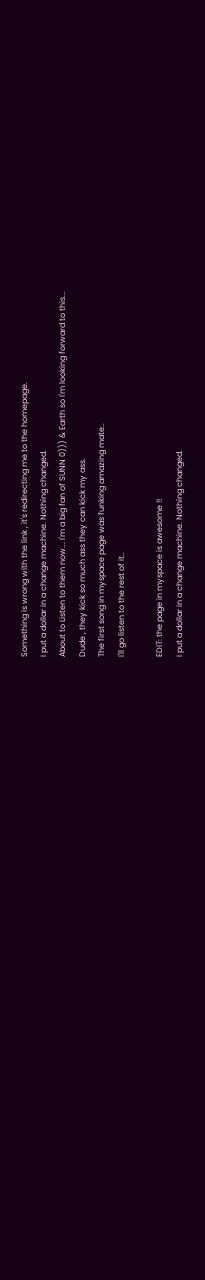Something is wrong with the link , it's redirecting me to the homepage.
I put a dollar in a change machine. Nothing changed.
About to Listen to them now... I'm a big fan of SUNN 0))) & Earth so I'm looking forward to this...
Dude , they kick so much ass they can kick my ass.
The first song in myspace page was funking amazing mate..
I'll go listen to the rest of it..

EDIT: the page in myspace is awesome !!
I put a dollar in a change machine. Nothing changed.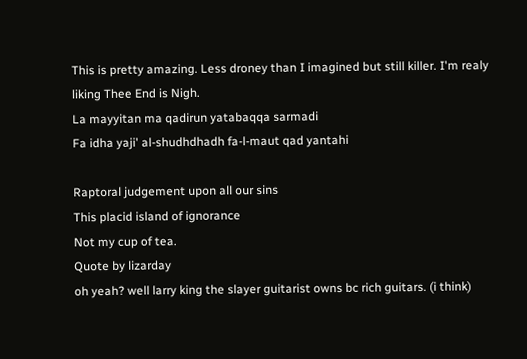This is pretty amazing. Less droney than I imagined but still killer. I'm realy liking Thee End is Nigh.
La mayyitan ma qadirun yatabaqqa sarmadi
Fa idha yaji' al-shudhdhadh fa-l-maut qad yantahi

Raptoral judgement upon all our sins
This placid island of ignorance
Not my cup of tea.
Quote by lizarday
oh yeah? well larry king the slayer guitarist owns bc rich guitars. (i think)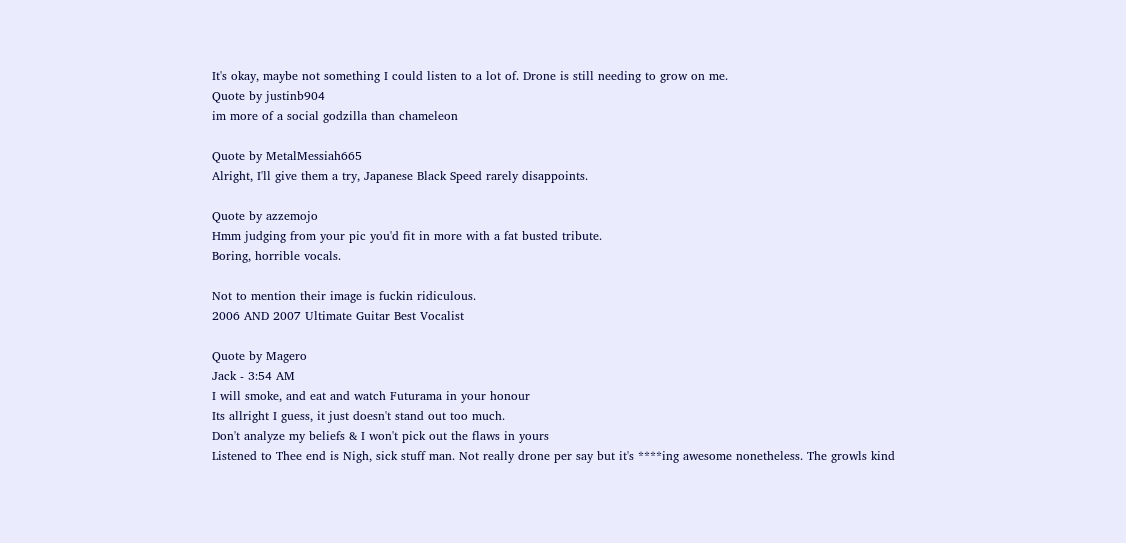It's okay, maybe not something I could listen to a lot of. Drone is still needing to grow on me.
Quote by justinb904
im more of a social godzilla than chameleon

Quote by MetalMessiah665
Alright, I'll give them a try, Japanese Black Speed rarely disappoints.

Quote by azzemojo
Hmm judging from your pic you'd fit in more with a fat busted tribute.
Boring, horrible vocals.

Not to mention their image is fuckin ridiculous.
2006 AND 2007 Ultimate Guitar Best Vocalist

Quote by Magero
Jack - 3:54 AM
I will smoke, and eat and watch Futurama in your honour
Its allright I guess, it just doesn't stand out too much.
Don't analyze my beliefs & I won't pick out the flaws in yours
Listened to Thee end is Nigh, sick stuff man. Not really drone per say but it's ****ing awesome nonetheless. The growls kind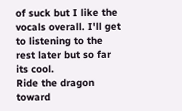of suck but I like the vocals overall. I'll get to listening to the rest later but so far its cool.
Ride the dragon toward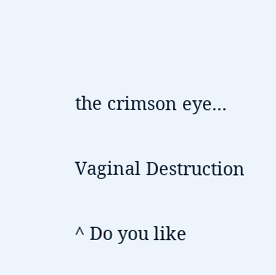the crimson eye...

Vaginal Destruction

^ Do you like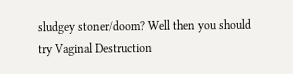sludgey stoner/doom? Well then you should try Vaginal Destruction